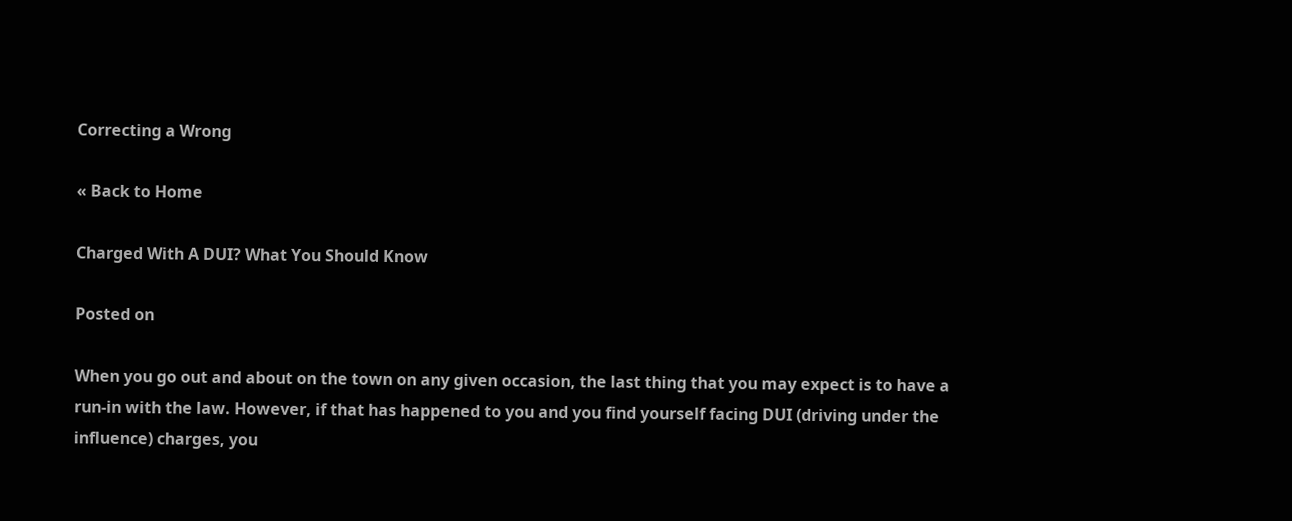Correcting a Wrong

« Back to Home

Charged With A DUI? What You Should Know

Posted on

When you go out and about on the town on any given occasion, the last thing that you may expect is to have a run-in with the law. However, if that has happened to you and you find yourself facing DUI (driving under the influence) charges, you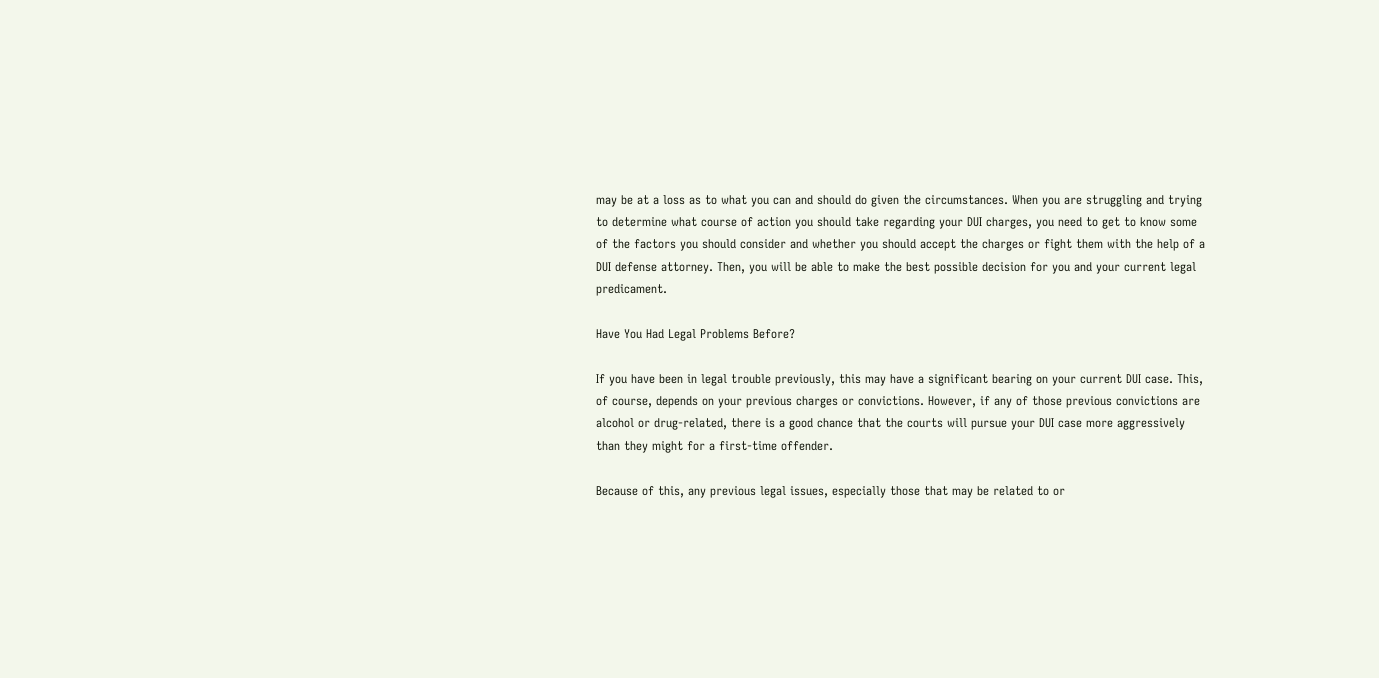may be at a loss as to what you can and should do given the circumstances. When you are struggling and trying to determine what course of action you should take regarding your DUI charges, you need to get to know some of the factors you should consider and whether you should accept the charges or fight them with the help of a DUI defense attorney. Then, you will be able to make the best possible decision for you and your current legal predicament.

Have You Had Legal Problems Before?

If you have been in legal trouble previously, this may have a significant bearing on your current DUI case. This, of course, depends on your previous charges or convictions. However, if any of those previous convictions are alcohol or drug-related, there is a good chance that the courts will pursue your DUI case more aggressively than they might for a first-time offender.

Because of this, any previous legal issues, especially those that may be related to or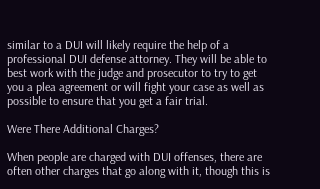similar to a DUI will likely require the help of a professional DUI defense attorney. They will be able to best work with the judge and prosecutor to try to get you a plea agreement or will fight your case as well as possible to ensure that you get a fair trial.

Were There Additional Charges?

When people are charged with DUI offenses, there are often other charges that go along with it, though this is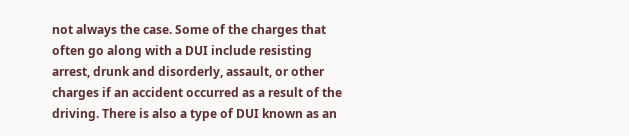not always the case. Some of the charges that often go along with a DUI include resisting arrest, drunk and disorderly, assault, or other charges if an accident occurred as a result of the driving. There is also a type of DUI known as an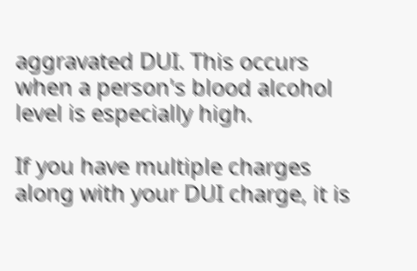aggravated DUI. This occurs when a person's blood alcohol level is especially high.

If you have multiple charges along with your DUI charge, it is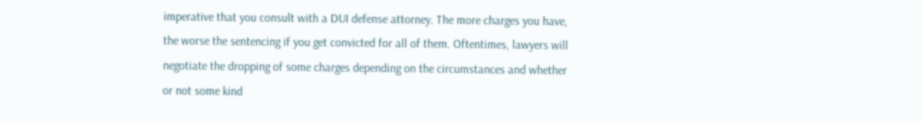imperative that you consult with a DUI defense attorney. The more charges you have, the worse the sentencing if you get convicted for all of them. Oftentimes, lawyers will negotiate the dropping of some charges depending on the circumstances and whether or not some kind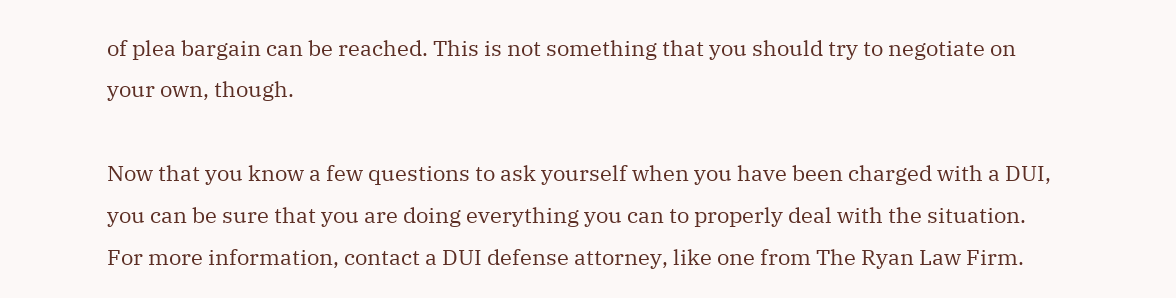of plea bargain can be reached. This is not something that you should try to negotiate on your own, though.

Now that you know a few questions to ask yourself when you have been charged with a DUI, you can be sure that you are doing everything you can to properly deal with the situation. For more information, contact a DUI defense attorney, like one from The Ryan Law Firm.